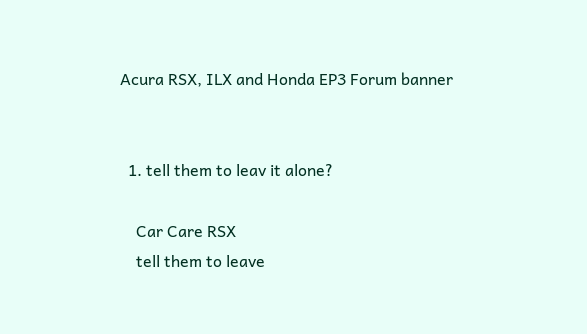Acura RSX, ILX and Honda EP3 Forum banner


  1. tell them to leav it alone?

    Car Care RSX
    tell them to leave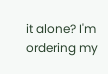it alone? I'm ordering my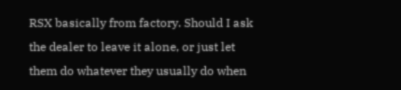RSX basically from factory. Should I ask the dealer to leave it alone, or just let them do whatever they usually do when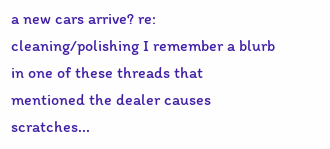a new cars arrive? re: cleaning/polishing I remember a blurb in one of these threads that mentioned the dealer causes scratches...